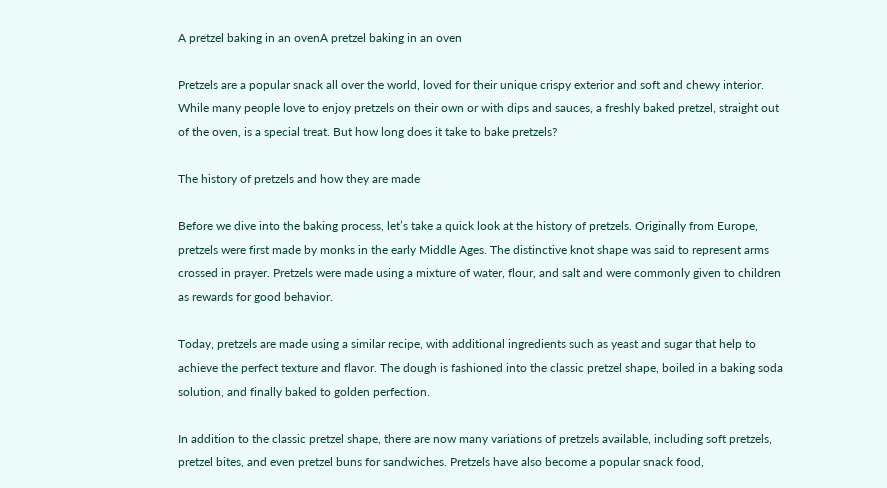A pretzel baking in an ovenA pretzel baking in an oven

Pretzels are a popular snack all over the world, loved for their unique crispy exterior and soft and chewy interior. While many people love to enjoy pretzels on their own or with dips and sauces, a freshly baked pretzel, straight out of the oven, is a special treat. But how long does it take to bake pretzels?

The history of pretzels and how they are made

Before we dive into the baking process, let’s take a quick look at the history of pretzels. Originally from Europe, pretzels were first made by monks in the early Middle Ages. The distinctive knot shape was said to represent arms crossed in prayer. Pretzels were made using a mixture of water, flour, and salt and were commonly given to children as rewards for good behavior.

Today, pretzels are made using a similar recipe, with additional ingredients such as yeast and sugar that help to achieve the perfect texture and flavor. The dough is fashioned into the classic pretzel shape, boiled in a baking soda solution, and finally baked to golden perfection.

In addition to the classic pretzel shape, there are now many variations of pretzels available, including soft pretzels, pretzel bites, and even pretzel buns for sandwiches. Pretzels have also become a popular snack food,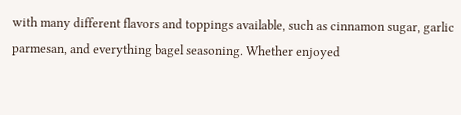with many different flavors and toppings available, such as cinnamon sugar, garlic parmesan, and everything bagel seasoning. Whether enjoyed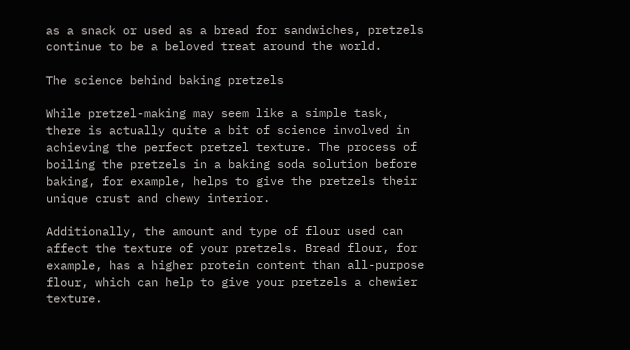as a snack or used as a bread for sandwiches, pretzels continue to be a beloved treat around the world.

The science behind baking pretzels

While pretzel-making may seem like a simple task, there is actually quite a bit of science involved in achieving the perfect pretzel texture. The process of boiling the pretzels in a baking soda solution before baking, for example, helps to give the pretzels their unique crust and chewy interior.

Additionally, the amount and type of flour used can affect the texture of your pretzels. Bread flour, for example, has a higher protein content than all-purpose flour, which can help to give your pretzels a chewier texture.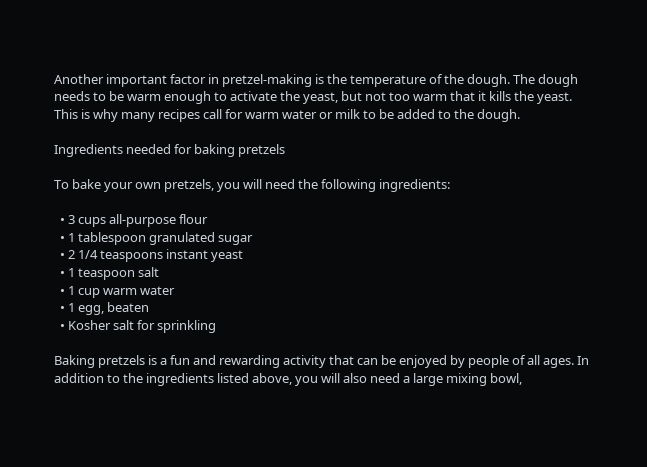Another important factor in pretzel-making is the temperature of the dough. The dough needs to be warm enough to activate the yeast, but not too warm that it kills the yeast. This is why many recipes call for warm water or milk to be added to the dough.

Ingredients needed for baking pretzels

To bake your own pretzels, you will need the following ingredients:

  • 3 cups all-purpose flour
  • 1 tablespoon granulated sugar
  • 2 1/4 teaspoons instant yeast
  • 1 teaspoon salt
  • 1 cup warm water
  • 1 egg, beaten
  • Kosher salt for sprinkling

Baking pretzels is a fun and rewarding activity that can be enjoyed by people of all ages. In addition to the ingredients listed above, you will also need a large mixing bowl,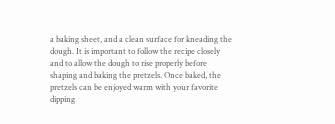a baking sheet, and a clean surface for kneading the dough. It is important to follow the recipe closely and to allow the dough to rise properly before shaping and baking the pretzels. Once baked, the pretzels can be enjoyed warm with your favorite dipping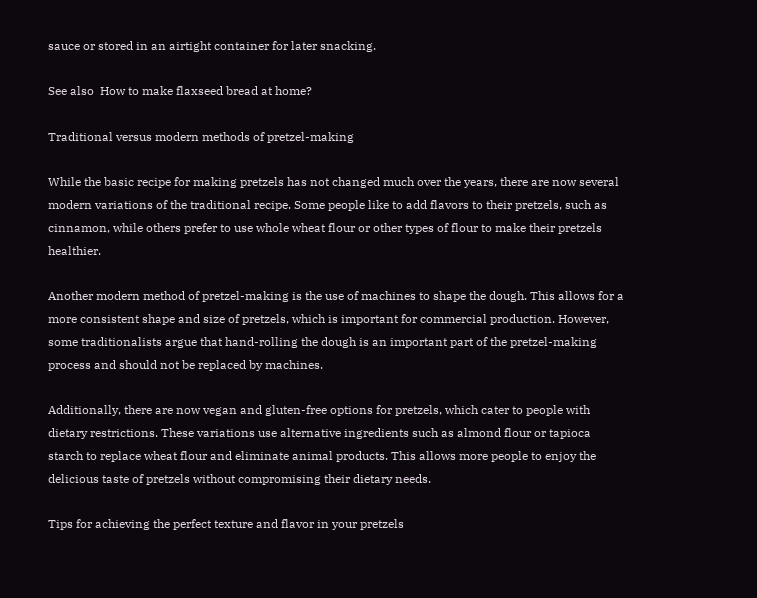sauce or stored in an airtight container for later snacking.

See also  How to make flaxseed bread at home?

Traditional versus modern methods of pretzel-making

While the basic recipe for making pretzels has not changed much over the years, there are now several modern variations of the traditional recipe. Some people like to add flavors to their pretzels, such as cinnamon, while others prefer to use whole wheat flour or other types of flour to make their pretzels healthier.

Another modern method of pretzel-making is the use of machines to shape the dough. This allows for a more consistent shape and size of pretzels, which is important for commercial production. However, some traditionalists argue that hand-rolling the dough is an important part of the pretzel-making process and should not be replaced by machines.

Additionally, there are now vegan and gluten-free options for pretzels, which cater to people with dietary restrictions. These variations use alternative ingredients such as almond flour or tapioca starch to replace wheat flour and eliminate animal products. This allows more people to enjoy the delicious taste of pretzels without compromising their dietary needs.

Tips for achieving the perfect texture and flavor in your pretzels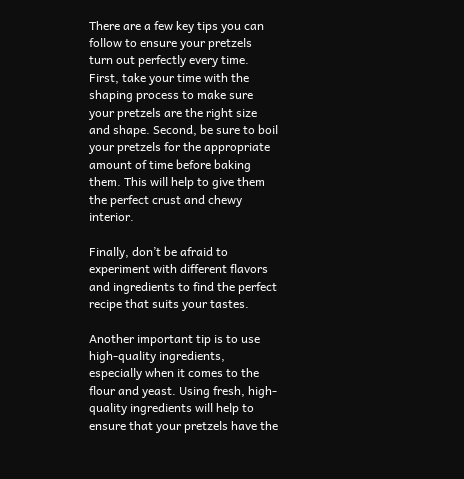There are a few key tips you can follow to ensure your pretzels turn out perfectly every time. First, take your time with the shaping process to make sure your pretzels are the right size and shape. Second, be sure to boil your pretzels for the appropriate amount of time before baking them. This will help to give them the perfect crust and chewy interior.

Finally, don’t be afraid to experiment with different flavors and ingredients to find the perfect recipe that suits your tastes.

Another important tip is to use high-quality ingredients, especially when it comes to the flour and yeast. Using fresh, high-quality ingredients will help to ensure that your pretzels have the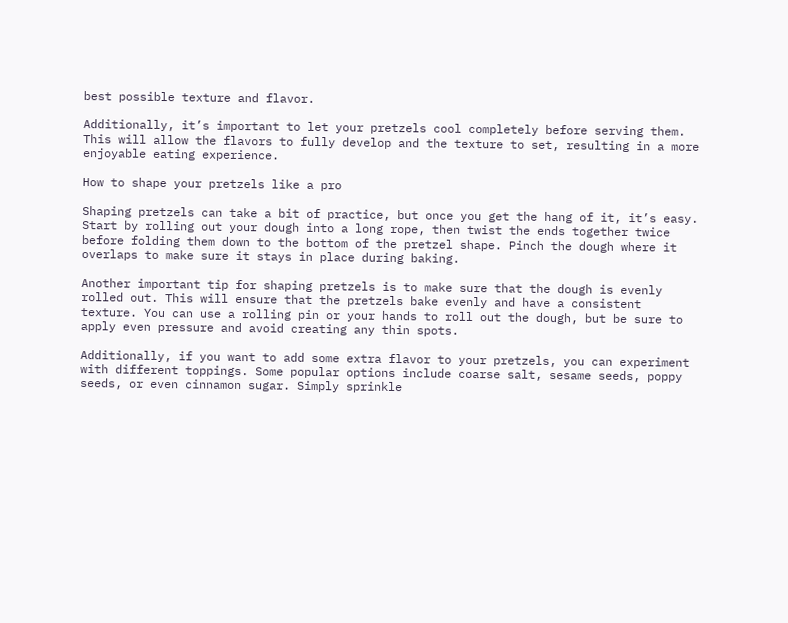best possible texture and flavor.

Additionally, it’s important to let your pretzels cool completely before serving them. This will allow the flavors to fully develop and the texture to set, resulting in a more enjoyable eating experience.

How to shape your pretzels like a pro

Shaping pretzels can take a bit of practice, but once you get the hang of it, it’s easy. Start by rolling out your dough into a long rope, then twist the ends together twice before folding them down to the bottom of the pretzel shape. Pinch the dough where it overlaps to make sure it stays in place during baking.

Another important tip for shaping pretzels is to make sure that the dough is evenly rolled out. This will ensure that the pretzels bake evenly and have a consistent texture. You can use a rolling pin or your hands to roll out the dough, but be sure to apply even pressure and avoid creating any thin spots.

Additionally, if you want to add some extra flavor to your pretzels, you can experiment with different toppings. Some popular options include coarse salt, sesame seeds, poppy seeds, or even cinnamon sugar. Simply sprinkle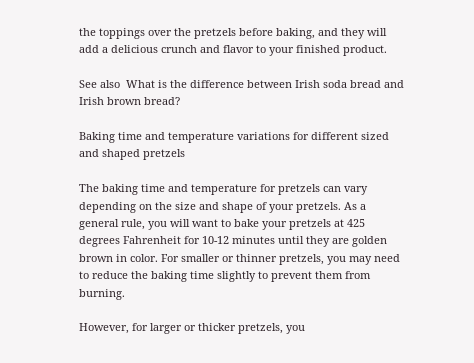the toppings over the pretzels before baking, and they will add a delicious crunch and flavor to your finished product.

See also  What is the difference between Irish soda bread and Irish brown bread?

Baking time and temperature variations for different sized and shaped pretzels

The baking time and temperature for pretzels can vary depending on the size and shape of your pretzels. As a general rule, you will want to bake your pretzels at 425 degrees Fahrenheit for 10-12 minutes until they are golden brown in color. For smaller or thinner pretzels, you may need to reduce the baking time slightly to prevent them from burning.

However, for larger or thicker pretzels, you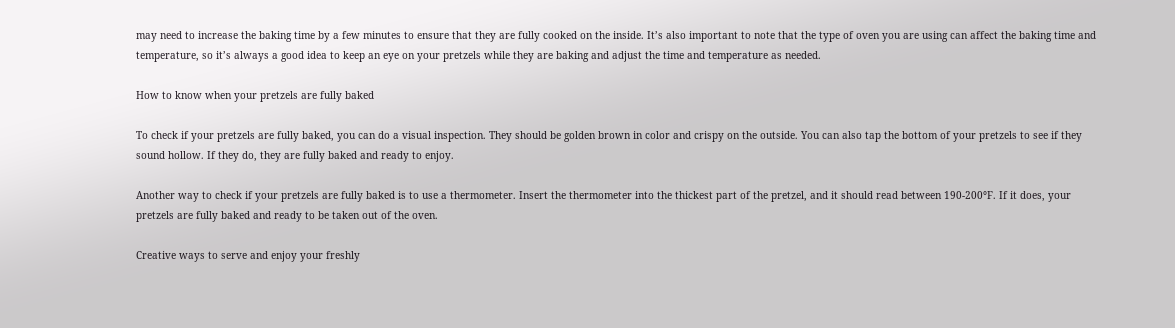may need to increase the baking time by a few minutes to ensure that they are fully cooked on the inside. It’s also important to note that the type of oven you are using can affect the baking time and temperature, so it’s always a good idea to keep an eye on your pretzels while they are baking and adjust the time and temperature as needed.

How to know when your pretzels are fully baked

To check if your pretzels are fully baked, you can do a visual inspection. They should be golden brown in color and crispy on the outside. You can also tap the bottom of your pretzels to see if they sound hollow. If they do, they are fully baked and ready to enjoy.

Another way to check if your pretzels are fully baked is to use a thermometer. Insert the thermometer into the thickest part of the pretzel, and it should read between 190-200°F. If it does, your pretzels are fully baked and ready to be taken out of the oven.

Creative ways to serve and enjoy your freshly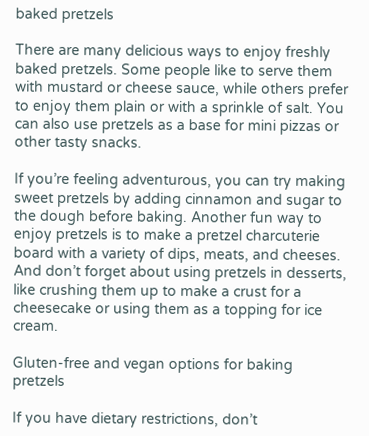baked pretzels

There are many delicious ways to enjoy freshly baked pretzels. Some people like to serve them with mustard or cheese sauce, while others prefer to enjoy them plain or with a sprinkle of salt. You can also use pretzels as a base for mini pizzas or other tasty snacks.

If you’re feeling adventurous, you can try making sweet pretzels by adding cinnamon and sugar to the dough before baking. Another fun way to enjoy pretzels is to make a pretzel charcuterie board with a variety of dips, meats, and cheeses. And don’t forget about using pretzels in desserts, like crushing them up to make a crust for a cheesecake or using them as a topping for ice cream.

Gluten-free and vegan options for baking pretzels

If you have dietary restrictions, don’t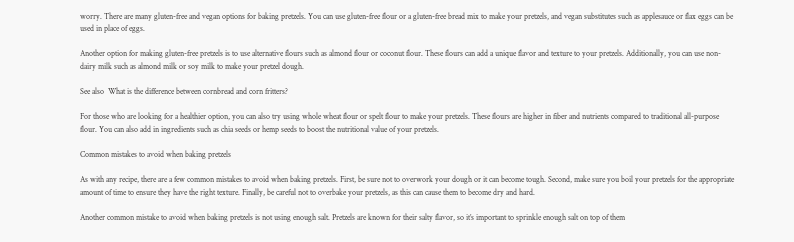worry. There are many gluten-free and vegan options for baking pretzels. You can use gluten-free flour or a gluten-free bread mix to make your pretzels, and vegan substitutes such as applesauce or flax eggs can be used in place of eggs.

Another option for making gluten-free pretzels is to use alternative flours such as almond flour or coconut flour. These flours can add a unique flavor and texture to your pretzels. Additionally, you can use non-dairy milk such as almond milk or soy milk to make your pretzel dough.

See also  What is the difference between cornbread and corn fritters?

For those who are looking for a healthier option, you can also try using whole wheat flour or spelt flour to make your pretzels. These flours are higher in fiber and nutrients compared to traditional all-purpose flour. You can also add in ingredients such as chia seeds or hemp seeds to boost the nutritional value of your pretzels.

Common mistakes to avoid when baking pretzels

As with any recipe, there are a few common mistakes to avoid when baking pretzels. First, be sure not to overwork your dough or it can become tough. Second, make sure you boil your pretzels for the appropriate amount of time to ensure they have the right texture. Finally, be careful not to overbake your pretzels, as this can cause them to become dry and hard.

Another common mistake to avoid when baking pretzels is not using enough salt. Pretzels are known for their salty flavor, so it’s important to sprinkle enough salt on top of them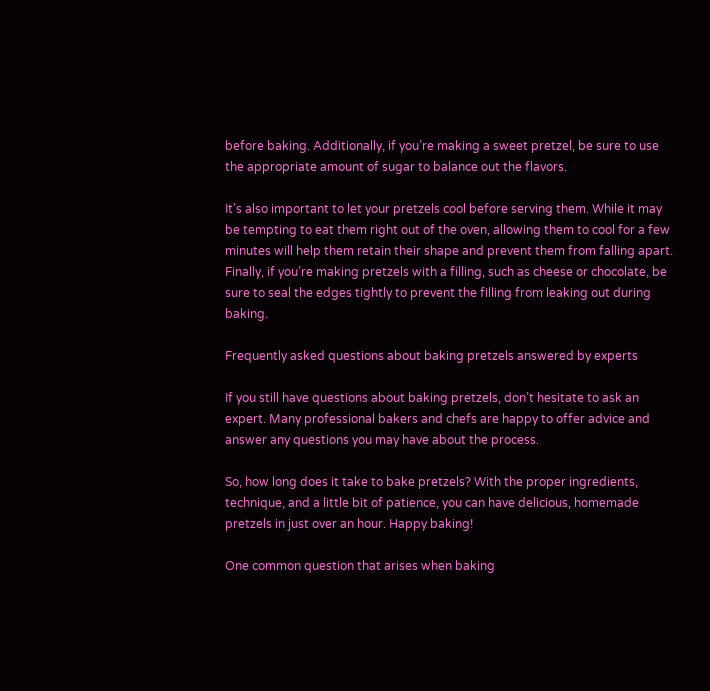before baking. Additionally, if you’re making a sweet pretzel, be sure to use the appropriate amount of sugar to balance out the flavors.

It’s also important to let your pretzels cool before serving them. While it may be tempting to eat them right out of the oven, allowing them to cool for a few minutes will help them retain their shape and prevent them from falling apart. Finally, if you’re making pretzels with a filling, such as cheese or chocolate, be sure to seal the edges tightly to prevent the filling from leaking out during baking.

Frequently asked questions about baking pretzels answered by experts

If you still have questions about baking pretzels, don’t hesitate to ask an expert. Many professional bakers and chefs are happy to offer advice and answer any questions you may have about the process.

So, how long does it take to bake pretzels? With the proper ingredients, technique, and a little bit of patience, you can have delicious, homemade pretzels in just over an hour. Happy baking!

One common question that arises when baking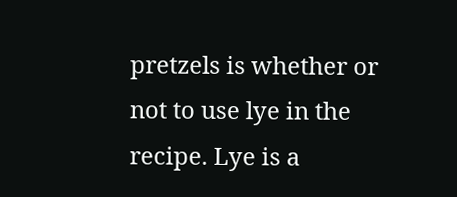pretzels is whether or not to use lye in the recipe. Lye is a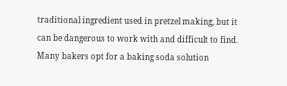traditional ingredient used in pretzel making, but it can be dangerous to work with and difficult to find. Many bakers opt for a baking soda solution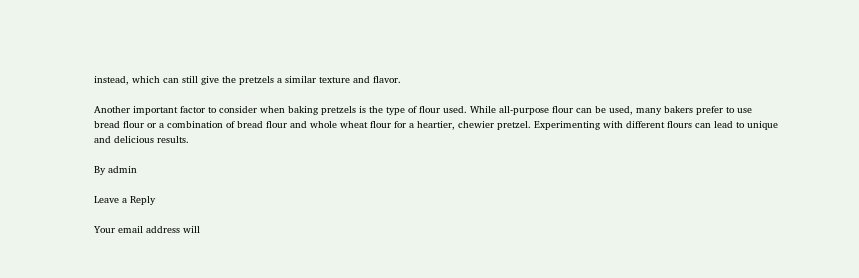instead, which can still give the pretzels a similar texture and flavor.

Another important factor to consider when baking pretzels is the type of flour used. While all-purpose flour can be used, many bakers prefer to use bread flour or a combination of bread flour and whole wheat flour for a heartier, chewier pretzel. Experimenting with different flours can lead to unique and delicious results.

By admin

Leave a Reply

Your email address will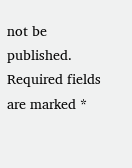not be published. Required fields are marked *